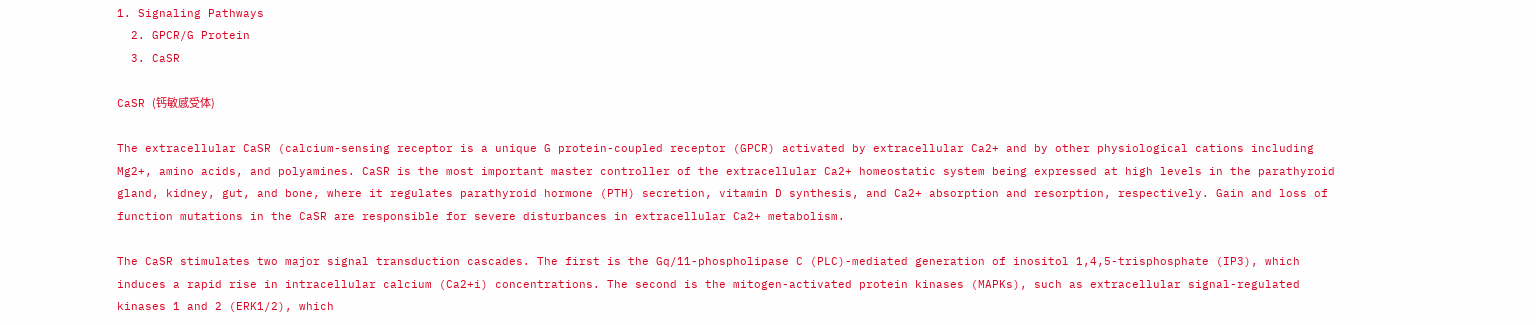1. Signaling Pathways
  2. GPCR/G Protein
  3. CaSR

CaSR (钙敏感受体)

The extracellular CaSR (calcium-sensing receptor is a unique G protein-coupled receptor (GPCR) activated by extracellular Ca2+ and by other physiological cations including Mg2+, amino acids, and polyamines. CaSR is the most important master controller of the extracellular Ca2+ homeostatic system being expressed at high levels in the parathyroid gland, kidney, gut, and bone, where it regulates parathyroid hormone (PTH) secretion, vitamin D synthesis, and Ca2+ absorption and resorption, respectively. Gain and loss of function mutations in the CaSR are responsible for severe disturbances in extracellular Ca2+ metabolism.

The CaSR stimulates two major signal transduction cascades. The first is the Gq/11-phospholipase C (PLC)-mediated generation of inositol 1,4,5-trisphosphate (IP3), which induces a rapid rise in intracellular calcium (Ca2+i) concentrations. The second is the mitogen-activated protein kinases (MAPKs), such as extracellular signal-regulated kinases 1 and 2 (ERK1/2), which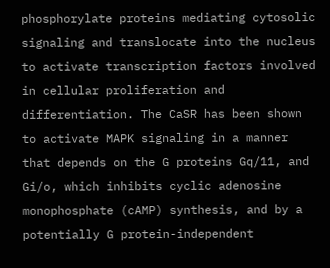phosphorylate proteins mediating cytosolic signaling and translocate into the nucleus to activate transcription factors involved in cellular proliferation and differentiation. The CaSR has been shown to activate MAPK signaling in a manner that depends on the G proteins Gq/11, and Gi/o, which inhibits cyclic adenosine monophosphate (cAMP) synthesis, and by a potentially G protein-independent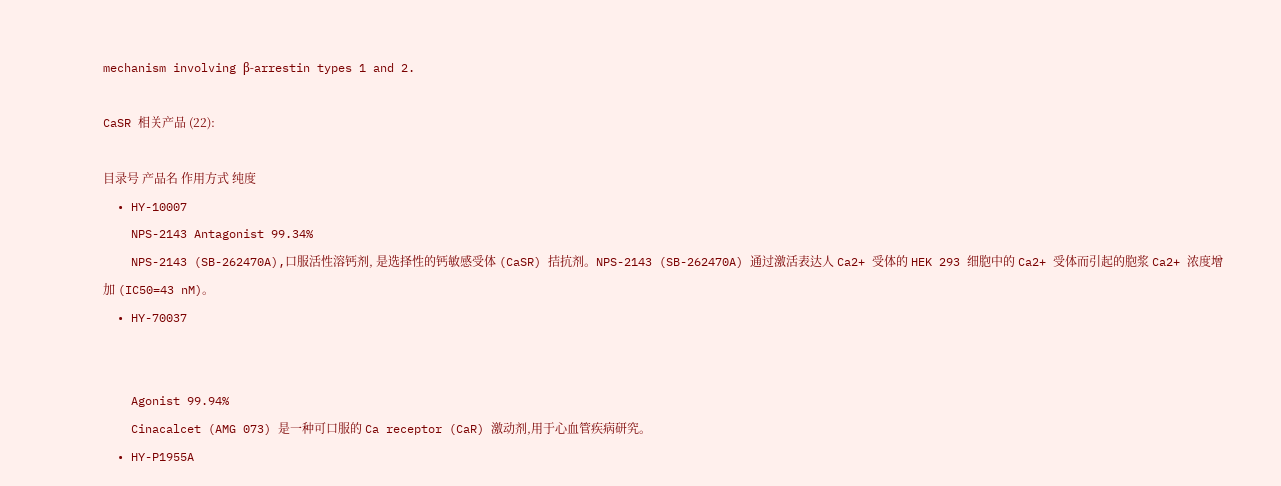mechanism involving β-arrestin types 1 and 2.

CaSR 相关产品 (22):

目录号 产品名 作用方式 纯度
  • HY-10007
    NPS-2143 Antagonist 99.34%
    NPS-2143 (SB-262470A),口服活性溶钙剂, 是选择性的钙敏感受体 (CaSR) 拮抗剂。NPS-2143 (SB-262470A) 通过激活表达人 Ca2+ 受体的 HEK 293 细胞中的 Ca2+ 受体而引起的胞浆 Ca2+ 浓度增加 (IC50=43 nM)。
  • HY-70037


    Agonist 99.94%
    Cinacalcet (AMG 073) 是一种可口服的 Ca receptor (CaR) 激动剂,用于心血管疾病研究。
  • HY-P1955A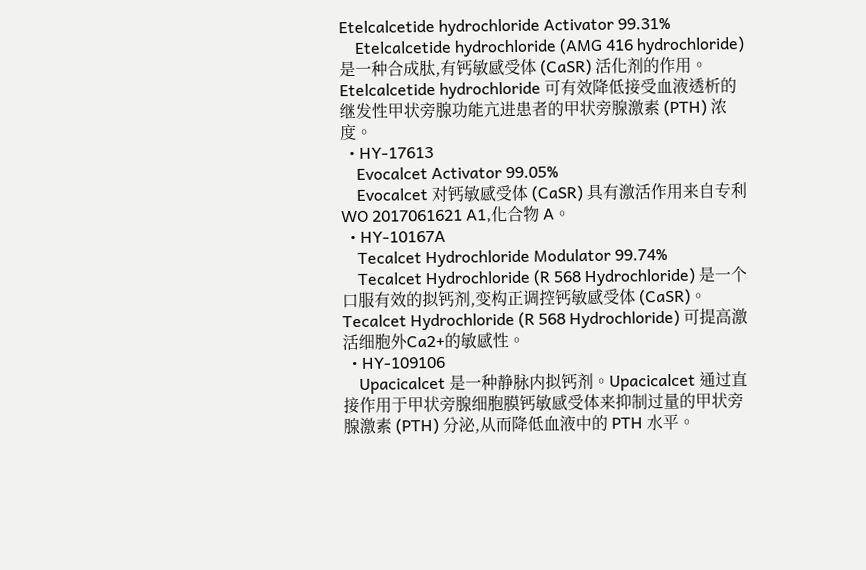Etelcalcetide hydrochloride Activator 99.31%
    Etelcalcetide hydrochloride (AMG 416 hydrochloride) 是一种合成肽,有钙敏感受体 (CaSR) 活化剂的作用。Etelcalcetide hydrochloride 可有效降低接受血液透析的继发性甲状旁腺功能亢进患者的甲状旁腺激素 (PTH) 浓度。
  • HY-17613
    Evocalcet Activator 99.05%
    Evocalcet 对钙敏感受体 (CaSR) 具有激活作用来自专利 WO 2017061621 A1,化合物 A。
  • HY-10167A
    Tecalcet Hydrochloride Modulator 99.74%
    Tecalcet Hydrochloride (R 568 Hydrochloride) 是一个口服有效的拟钙剂,变构正调控钙敏感受体 (CaSR)。Tecalcet Hydrochloride (R 568 Hydrochloride) 可提高激活细胞外Ca2+的敏感性。
  • HY-109106
    Upacicalcet 是一种静脉内拟钙剂。Upacicalcet 通过直接作用于甲状旁腺细胞膜钙敏感受体来抑制过量的甲状旁腺激素 (PTH) 分泌,从而降低血液中的 PTH 水平。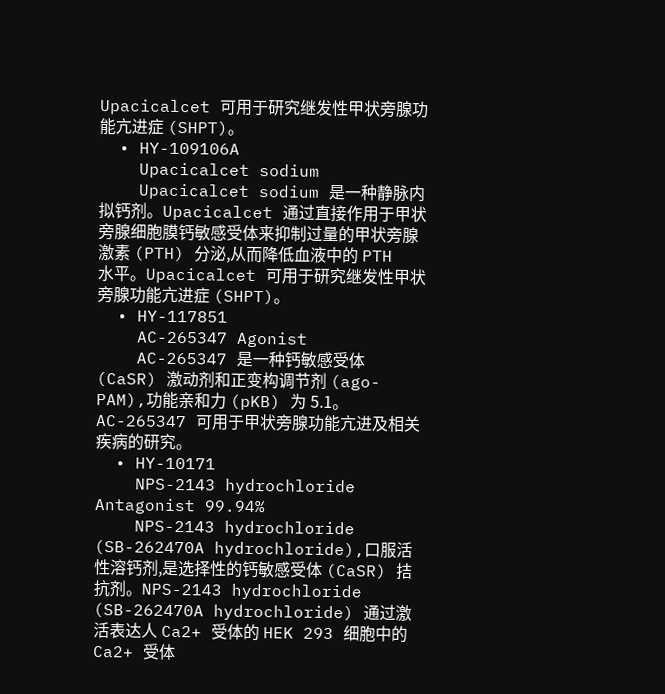Upacicalcet 可用于研究继发性甲状旁腺功能亢进症 (SHPT)。
  • HY-109106A
    Upacicalcet sodium
    Upacicalcet sodium 是一种静脉内拟钙剂。Upacicalcet 通过直接作用于甲状旁腺细胞膜钙敏感受体来抑制过量的甲状旁腺激素 (PTH) 分泌,从而降低血液中的 PTH 水平。Upacicalcet 可用于研究继发性甲状旁腺功能亢进症 (SHPT)。
  • HY-117851
    AC-265347 Agonist
    AC-265347 是一种钙敏感受体 (CaSR) 激动剂和正变构调节剂 (ago-PAM),功能亲和力 (pKB) 为 5.1。AC-265347 可用于甲状旁腺功能亢进及相关疾病的研究。
  • HY-10171
    NPS-2143 hydrochloride Antagonist 99.94%
    NPS-2143 hydrochloride (SB-262470A hydrochloride),口服活性溶钙剂,是选择性的钙敏感受体 (CaSR) 拮抗剂。NPS-2143 hydrochloride (SB-262470A hydrochloride) 通过激活表达人 Ca2+ 受体的 HEK 293 细胞中的 Ca2+ 受体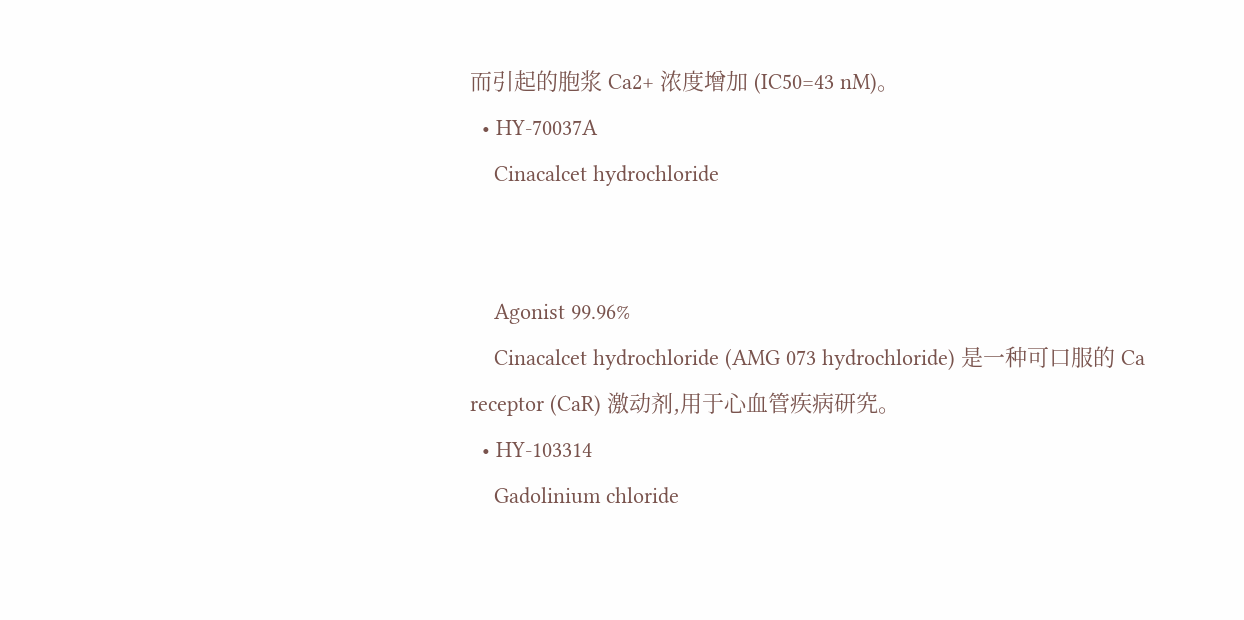而引起的胞浆 Ca2+ 浓度增加 (IC50=43 nM)。
  • HY-70037A
    Cinacalcet hydrochloride


    Agonist 99.96%
    Cinacalcet hydrochloride (AMG 073 hydrochloride) 是一种可口服的 Ca receptor (CaR) 激动剂,用于心血管疾病研究。
  • HY-103314
    Gadolinium chloride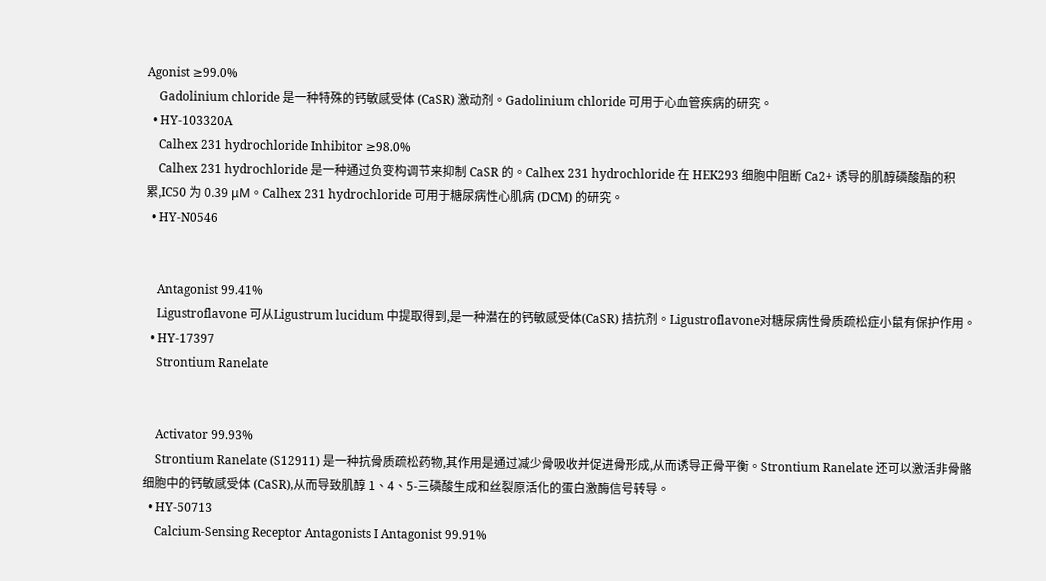Agonist ≥99.0%
    Gadolinium chloride 是一种特殊的钙敏感受体 (CaSR) 激动剂。Gadolinium chloride 可用于心血管疾病的研究。
  • HY-103320A
    Calhex 231 hydrochloride Inhibitor ≥98.0%
    Calhex 231 hydrochloride 是一种通过负变构调节来抑制 CaSR 的。Calhex 231 hydrochloride 在 HEK293 细胞中阻断 Ca2+ 诱导的肌醇磷酸酯的积累,IC50 为 0.39 μM。Calhex 231 hydrochloride 可用于糖尿病性心肌病 (DCM) 的研究。
  • HY-N0546


    Antagonist 99.41%
    Ligustroflavone 可从Ligustrum lucidum 中提取得到,是一种潜在的钙敏感受体(CaSR) 拮抗剂。Ligustroflavone对糖尿病性骨质疏松症小鼠有保护作用。
  • HY-17397
    Strontium Ranelate


    Activator 99.93%
    Strontium Ranelate (S12911) 是一种抗骨质疏松药物,其作用是通过减少骨吸收并促进骨形成,从而诱导正骨平衡。Strontium Ranelate 还可以激活非骨骼细胞中的钙敏感受体 (CaSR),从而导致肌醇 1、4、5-三磷酸生成和丝裂原活化的蛋白激酶信号转导。
  • HY-50713
    Calcium-Sensing Receptor Antagonists I Antagonist 99.91%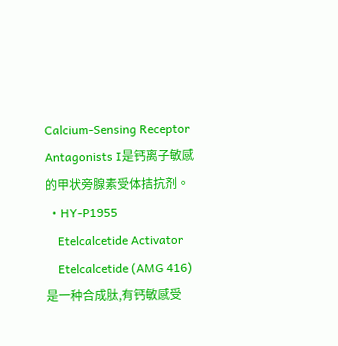Calcium-Sensing Receptor Antagonists I是钙离子敏感的甲状旁腺素受体拮抗剂。
  • HY-P1955
    Etelcalcetide Activator
    Etelcalcetide (AMG 416) 是一种合成肽,有钙敏感受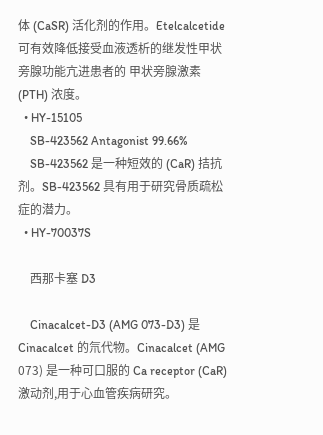体 (CaSR) 活化剂的作用。Etelcalcetide 可有效降低接受血液透析的继发性甲状旁腺功能亢进患者的 甲状旁腺激素 (PTH) 浓度。
  • HY-15105
    SB-423562 Antagonist 99.66%
    SB-423562 是一种短效的 (CaR) 拮抗剂。SB-423562 具有用于研究骨质疏松症的潜力。
  • HY-70037S

    西那卡塞 D3

    Cinacalcet-D3 (AMG 073-D3) 是 Cinacalcet 的氘代物。Cinacalcet (AMG 073) 是一种可口服的 Ca receptor (CaR) 激动剂,用于心血管疾病研究。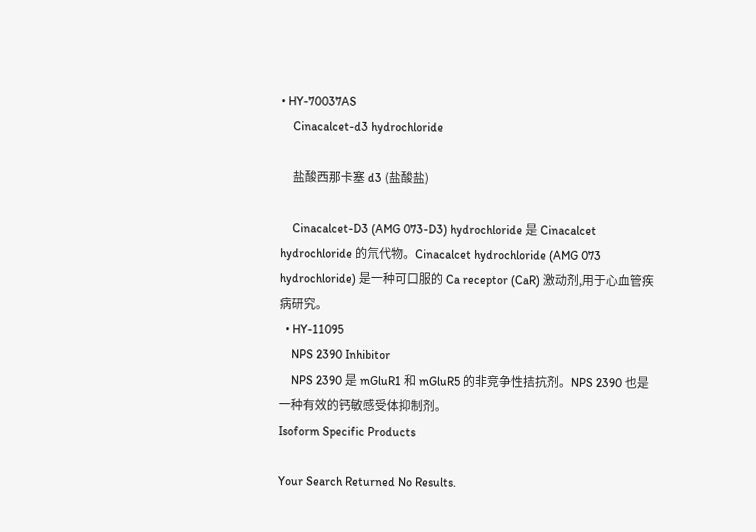• HY-70037AS
    Cinacalcet-d3 hydrochloride

    盐酸西那卡塞 d3 (盐酸盐)

    Cinacalcet-D3 (AMG 073-D3) hydrochloride 是 Cinacalcet hydrochloride 的氘代物。Cinacalcet hydrochloride (AMG 073 hydrochloride) 是一种可口服的 Ca receptor (CaR) 激动剂,用于心血管疾病研究。
  • HY-11095
    NPS 2390 Inhibitor
    NPS 2390 是 mGluR1 和 mGluR5 的非竞争性拮抗剂。NPS 2390 也是一种有效的钙敏感受体抑制剂。
Isoform Specific Products

Your Search Returned No Results.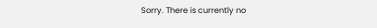Sorry. There is currently no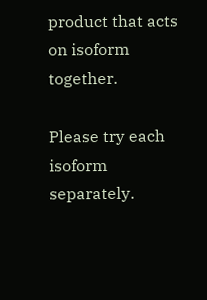product that acts on isoform together.

Please try each isoform separately.